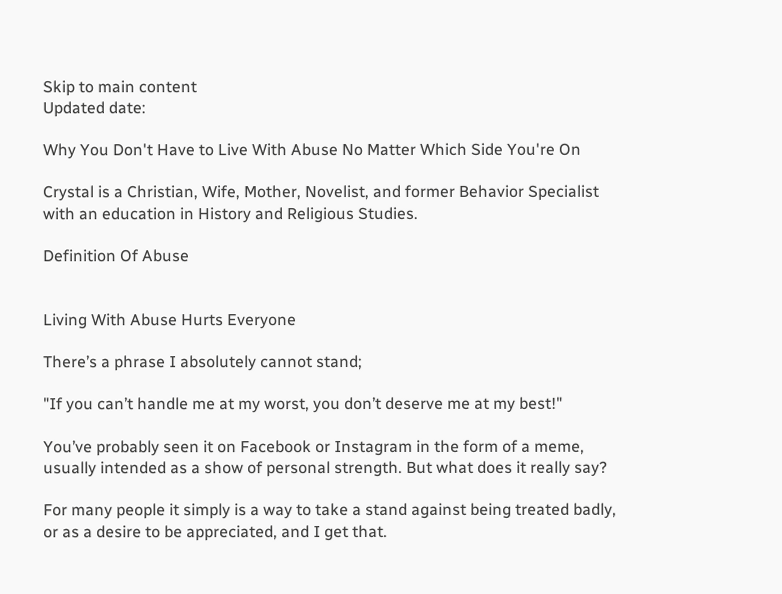Skip to main content
Updated date:

Why You Don't Have to Live With Abuse No Matter Which Side You're On

Crystal is a Christian, Wife, Mother, Novelist, and former Behavior Specialist with an education in History and Religious Studies.

Definition Of Abuse


Living With Abuse Hurts Everyone

There’s a phrase I absolutely cannot stand;

"If you can’t handle me at my worst, you don’t deserve me at my best!"

You’ve probably seen it on Facebook or Instagram in the form of a meme, usually intended as a show of personal strength. But what does it really say?

For many people it simply is a way to take a stand against being treated badly, or as a desire to be appreciated, and I get that.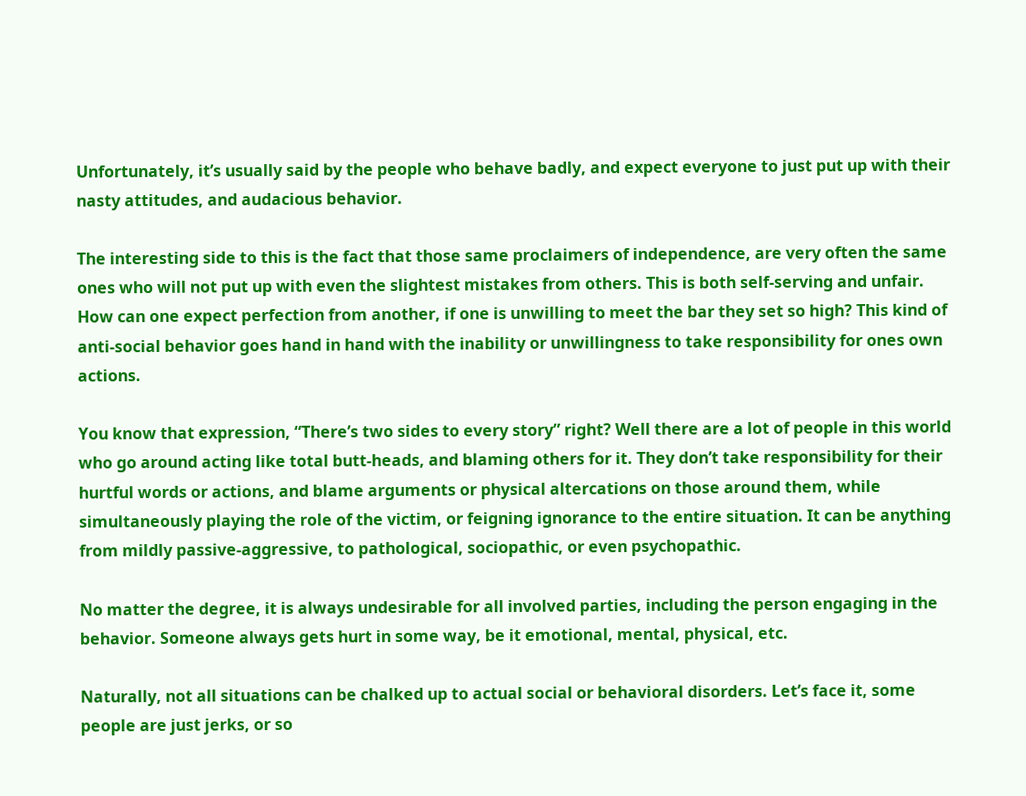Unfortunately, it’s usually said by the people who behave badly, and expect everyone to just put up with their nasty attitudes, and audacious behavior.

The interesting side to this is the fact that those same proclaimers of independence, are very often the same ones who will not put up with even the slightest mistakes from others. This is both self-serving and unfair. How can one expect perfection from another, if one is unwilling to meet the bar they set so high? This kind of anti-social behavior goes hand in hand with the inability or unwillingness to take responsibility for ones own actions.

You know that expression, “There’s two sides to every story” right? Well there are a lot of people in this world who go around acting like total butt-heads, and blaming others for it. They don’t take responsibility for their hurtful words or actions, and blame arguments or physical altercations on those around them, while simultaneously playing the role of the victim, or feigning ignorance to the entire situation. It can be anything from mildly passive-aggressive, to pathological, sociopathic, or even psychopathic.

No matter the degree, it is always undesirable for all involved parties, including the person engaging in the behavior. Someone always gets hurt in some way, be it emotional, mental, physical, etc.

Naturally, not all situations can be chalked up to actual social or behavioral disorders. Let’s face it, some people are just jerks, or so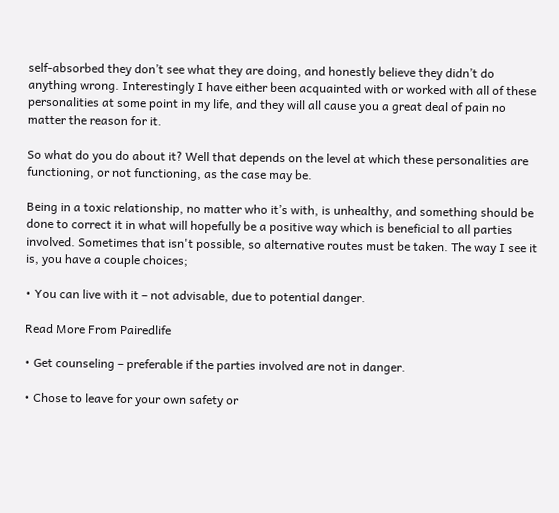self-absorbed they don’t see what they are doing, and honestly believe they didn’t do anything wrong. Interestingly I have either been acquainted with or worked with all of these personalities at some point in my life, and they will all cause you a great deal of pain no matter the reason for it.

So what do you do about it? Well that depends on the level at which these personalities are functioning, or not functioning, as the case may be.

Being in a toxic relationship, no matter who it’s with, is unhealthy, and something should be done to correct it in what will hopefully be a positive way which is beneficial to all parties involved. Sometimes that isn't possible, so alternative routes must be taken. The way I see it is, you have a couple choices;

• You can live with it – not advisable, due to potential danger.

Read More From Pairedlife

• Get counseling – preferable if the parties involved are not in danger.

• Chose to leave for your own safety or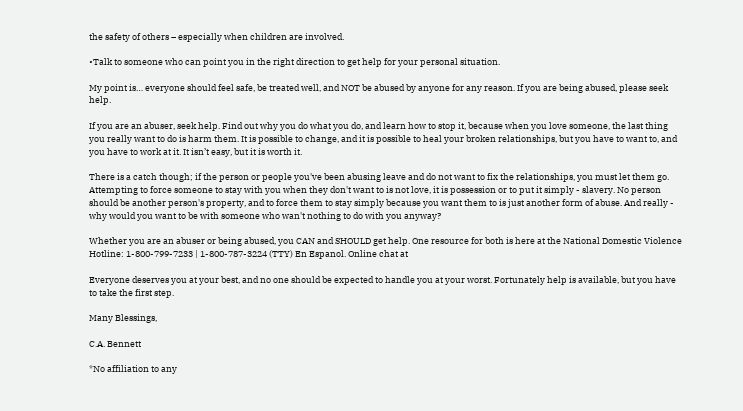the safety of others – especially when children are involved.

•Talk to someone who can point you in the right direction to get help for your personal situation.

My point is… everyone should feel safe, be treated well, and NOT be abused by anyone for any reason. If you are being abused, please seek help.

If you are an abuser, seek help. Find out why you do what you do, and learn how to stop it, because when you love someone, the last thing you really want to do is harm them. It is possible to change, and it is possible to heal your broken relationships, but you have to want to, and you have to work at it. It isn’t easy, but it is worth it.

There is a catch though; if the person or people you've been abusing leave and do not want to fix the relationships, you must let them go. Attempting to force someone to stay with you when they don't want to is not love, it is possession or to put it simply - slavery. No person should be another person's property, and to force them to stay simply because you want them to is just another form of abuse. And really - why would you want to be with someone who wan't nothing to do with you anyway?

Whether you are an abuser or being abused, you CAN and SHOULD get help. One resource for both is here at the National Domestic Violence Hotline: 1-800-799-7233 | 1-800-787-3224 (TTY) En Espanol. Online chat at

Everyone deserves you at your best, and no one should be expected to handle you at your worst. Fortunately help is available, but you have to take the first step.

Many Blessings,

C.A. Bennett

*No affiliation to any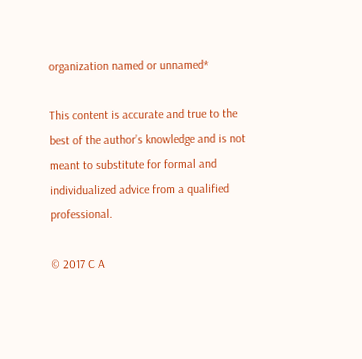organization named or unnamed*

This content is accurate and true to the best of the author’s knowledge and is not meant to substitute for formal and individualized advice from a qualified professional.

© 2017 C A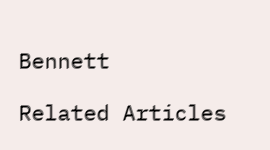Bennett

Related Articles